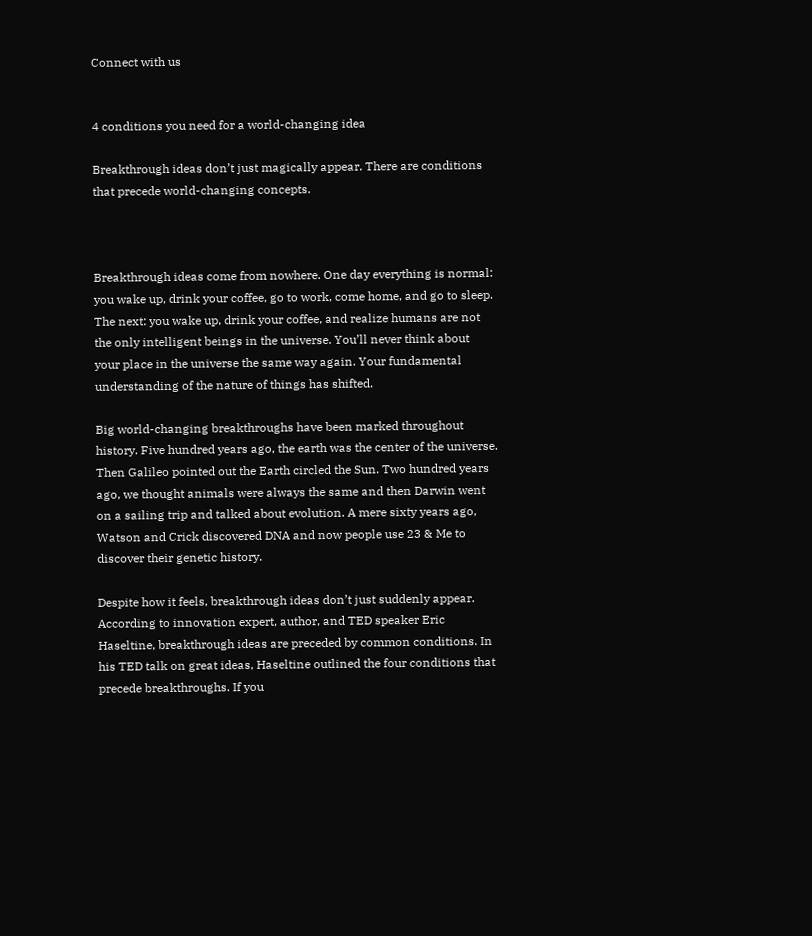Connect with us


4 conditions you need for a world-changing idea

Breakthrough ideas don’t just magically appear. There are conditions that precede world-changing concepts.



Breakthrough ideas come from nowhere. One day everything is normal: you wake up, drink your coffee, go to work, come home, and go to sleep. The next: you wake up, drink your coffee, and realize humans are not the only intelligent beings in the universe. You’ll never think about your place in the universe the same way again. Your fundamental understanding of the nature of things has shifted.

Big world-changing breakthroughs have been marked throughout history. Five hundred years ago, the earth was the center of the universe. Then Galileo pointed out the Earth circled the Sun. Two hundred years ago, we thought animals were always the same and then Darwin went on a sailing trip and talked about evolution. A mere sixty years ago, Watson and Crick discovered DNA and now people use 23 & Me to discover their genetic history.

Despite how it feels, breakthrough ideas don’t just suddenly appear. According to innovation expert, author, and TED speaker Eric Haseltine, breakthrough ideas are preceded by common conditions. In his TED talk on great ideas, Haseltine outlined the four conditions that precede breakthroughs. If you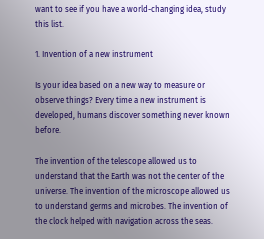want to see if you have a world-changing idea, study this list.

1. Invention of a new instrument

Is your idea based on a new way to measure or observe things? Every time a new instrument is developed, humans discover something never known before.

The invention of the telescope allowed us to understand that the Earth was not the center of the universe. The invention of the microscope allowed us to understand germs and microbes. The invention of the clock helped with navigation across the seas.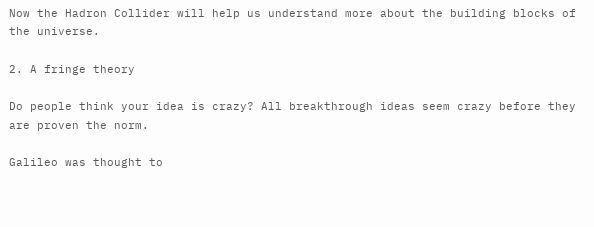Now the Hadron Collider will help us understand more about the building blocks of the universe.

2. A fringe theory

Do people think your idea is crazy? All breakthrough ideas seem crazy before they are proven the norm.

Galileo was thought to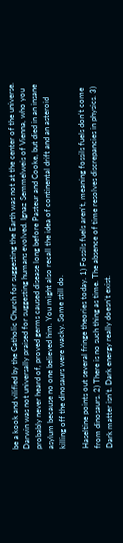be a kook and vilified by the Catholic Church for suggesting the Earth was not at the center of the universe. Darwin was not universally praised for suggesting humans evolved. Ignaz Semmelweis of Vienna, who you probably never heard of, proved germs caused disease long before Pasteur and Cooke, but died in an insane asylum because no one believed him. You might also recall the idea of continental drift and an asteroid killing off the dinosaurs were wacky. Some still do.

Haseltine points out several fringe theories today. 1) Fossils fuels aren’t, meaning fossils fuels don’t come from dinosaurs. 2) There is no such thing as time. The absence of time resolves discrepancies in physics. 3) Dark matter isn’t. Dark energy really doesn’t exist.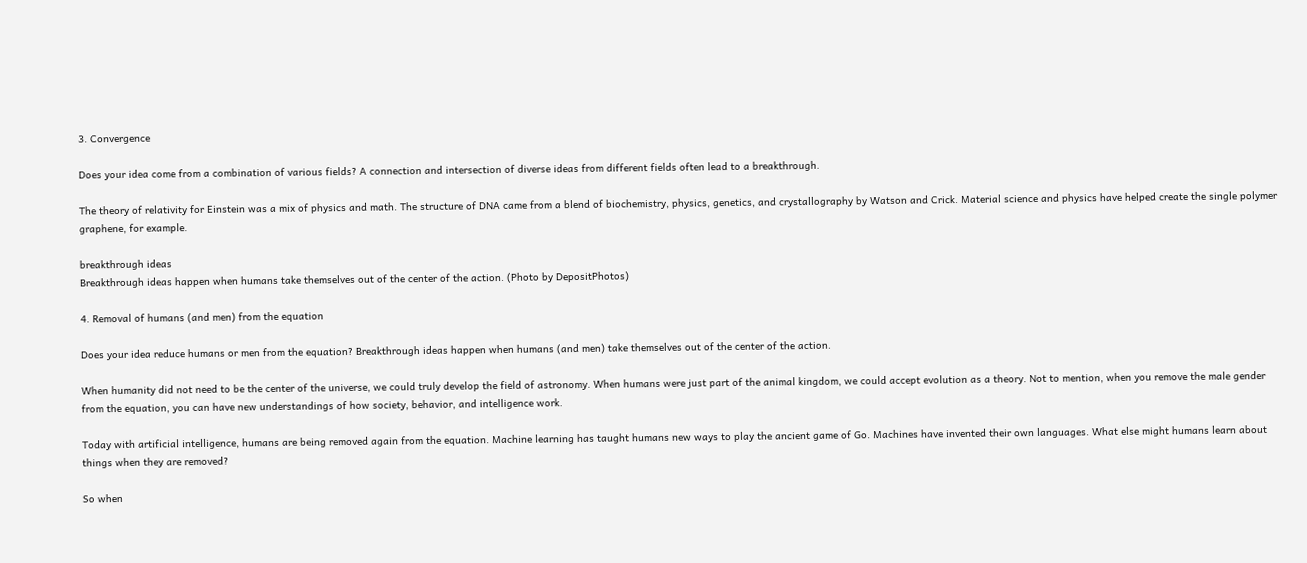3. Convergence

Does your idea come from a combination of various fields? A connection and intersection of diverse ideas from different fields often lead to a breakthrough.

The theory of relativity for Einstein was a mix of physics and math. The structure of DNA came from a blend of biochemistry, physics, genetics, and crystallography by Watson and Crick. Material science and physics have helped create the single polymer graphene, for example.

breakthrough ideas
Breakthrough ideas happen when humans take themselves out of the center of the action. (Photo by DepositPhotos)

4. Removal of humans (and men) from the equation

Does your idea reduce humans or men from the equation? Breakthrough ideas happen when humans (and men) take themselves out of the center of the action.

When humanity did not need to be the center of the universe, we could truly develop the field of astronomy. When humans were just part of the animal kingdom, we could accept evolution as a theory. Not to mention, when you remove the male gender from the equation, you can have new understandings of how society, behavior, and intelligence work.

Today with artificial intelligence, humans are being removed again from the equation. Machine learning has taught humans new ways to play the ancient game of Go. Machines have invented their own languages. What else might humans learn about things when they are removed?

So when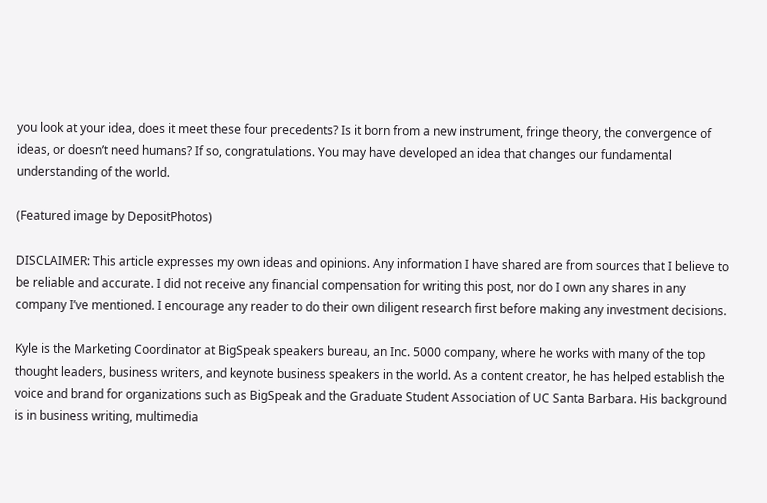you look at your idea, does it meet these four precedents? Is it born from a new instrument, fringe theory, the convergence of ideas, or doesn’t need humans? If so, congratulations. You may have developed an idea that changes our fundamental understanding of the world.

(Featured image by DepositPhotos)

DISCLAIMER: This article expresses my own ideas and opinions. Any information I have shared are from sources that I believe to be reliable and accurate. I did not receive any financial compensation for writing this post, nor do I own any shares in any company I’ve mentioned. I encourage any reader to do their own diligent research first before making any investment decisions.

Kyle is the Marketing Coordinator at BigSpeak speakers bureau, an Inc. 5000 company, where he works with many of the top thought leaders, business writers, and keynote business speakers in the world. As a content creator, he has helped establish the voice and brand for organizations such as BigSpeak and the Graduate Student Association of UC Santa Barbara. His background is in business writing, multimedia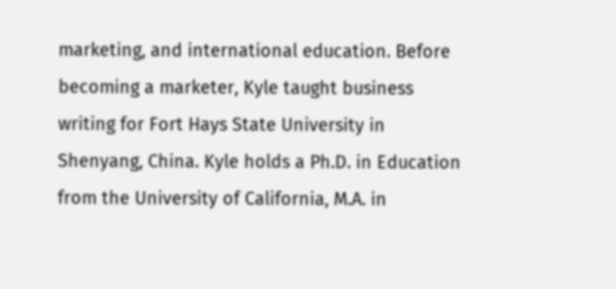marketing, and international education. Before becoming a marketer, Kyle taught business writing for Fort Hays State University in Shenyang, China. Kyle holds a Ph.D. in Education from the University of California, M.A. in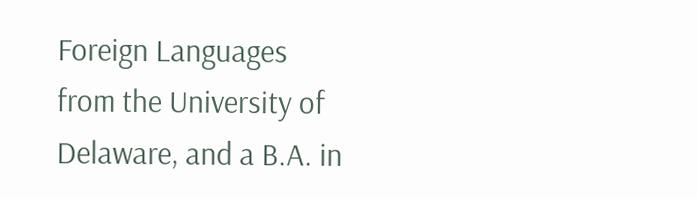Foreign Languages from the University of Delaware, and a B.A. in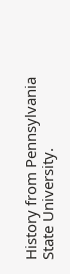History from Pennsylvania State University.